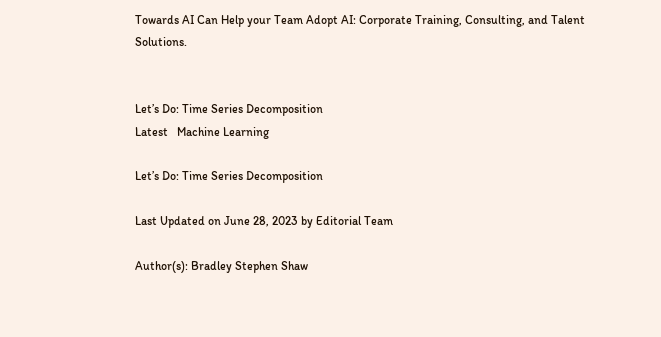Towards AI Can Help your Team Adopt AI: Corporate Training, Consulting, and Talent Solutions.


Let’s Do: Time Series Decomposition
Latest   Machine Learning

Let’s Do: Time Series Decomposition

Last Updated on June 28, 2023 by Editorial Team

Author(s): Bradley Stephen Shaw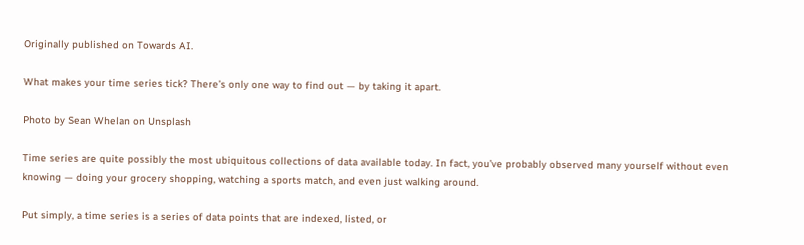Originally published on Towards AI.

What makes your time series tick? There’s only one way to find out — by taking it apart.

Photo by Sean Whelan on Unsplash

Time series are quite possibly the most ubiquitous collections of data available today. In fact, you’ve probably observed many yourself without even knowing — doing your grocery shopping, watching a sports match, and even just walking around.

Put simply, a time series is a series of data points that are indexed, listed, or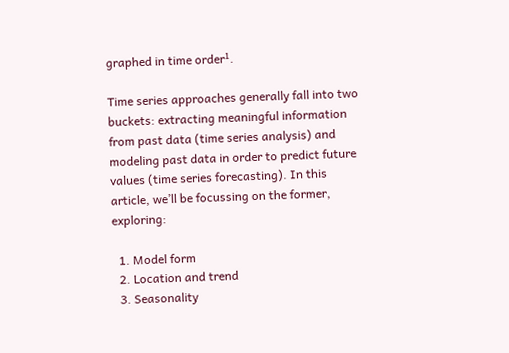graphed in time order¹.

Time series approaches generally fall into two buckets: extracting meaningful information from past data (time series analysis) and modeling past data in order to predict future values (time series forecasting). In this article, we’ll be focussing on the former, exploring:

  1. Model form
  2. Location and trend
  3. Seasonality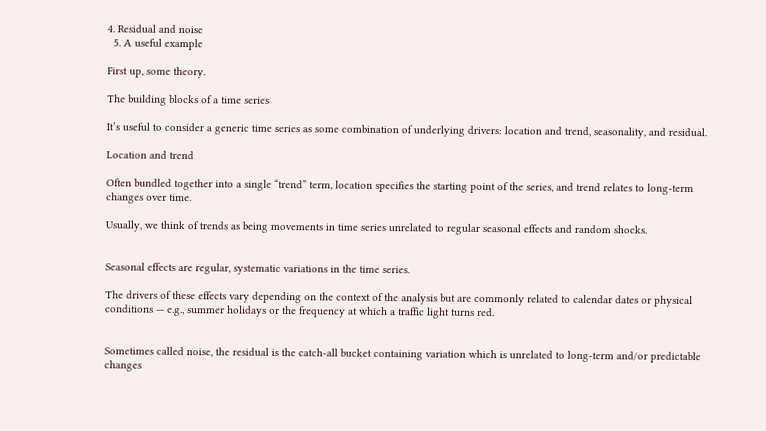4. Residual and noise
  5. A useful example

First up, some theory.

The building blocks of a time series

It’s useful to consider a generic time series as some combination of underlying drivers: location and trend, seasonality, and residual.

Location and trend

Often bundled together into a single “trend” term, location specifies the starting point of the series, and trend relates to long-term changes over time.

Usually, we think of trends as being movements in time series unrelated to regular seasonal effects and random shocks.


Seasonal effects are regular, systematic variations in the time series.

The drivers of these effects vary depending on the context of the analysis but are commonly related to calendar dates or physical conditions — e.g., summer holidays or the frequency at which a traffic light turns red.


Sometimes called noise, the residual is the catch-all bucket containing variation which is unrelated to long-term and/or predictable changes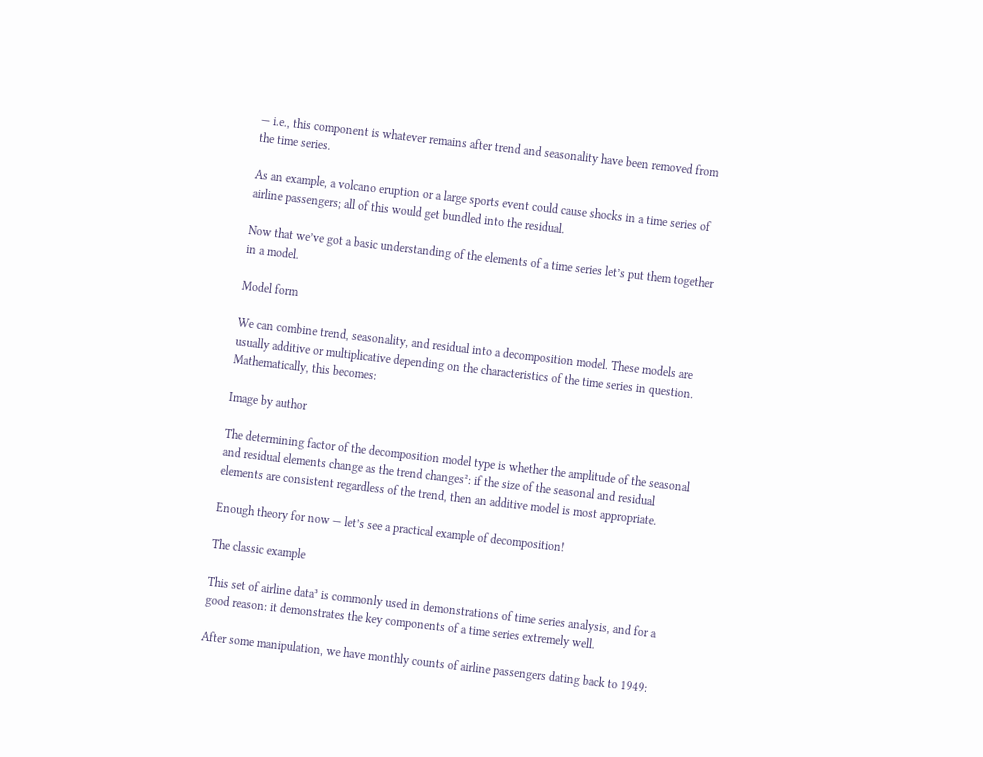— i.e., this component is whatever remains after trend and seasonality have been removed from the time series.

As an example, a volcano eruption or a large sports event could cause shocks in a time series of airline passengers; all of this would get bundled into the residual.

Now that we’ve got a basic understanding of the elements of a time series let’s put them together in a model.

Model form

We can combine trend, seasonality, and residual into a decomposition model. These models are usually additive or multiplicative depending on the characteristics of the time series in question. Mathematically, this becomes:

Image by author

The determining factor of the decomposition model type is whether the amplitude of the seasonal and residual elements change as the trend changes²: if the size of the seasonal and residual elements are consistent regardless of the trend, then an additive model is most appropriate.

Enough theory for now — let’s see a practical example of decomposition!

The classic example

This set of airline data³ is commonly used in demonstrations of time series analysis, and for a good reason: it demonstrates the key components of a time series extremely well.

After some manipulation, we have monthly counts of airline passengers dating back to 1949: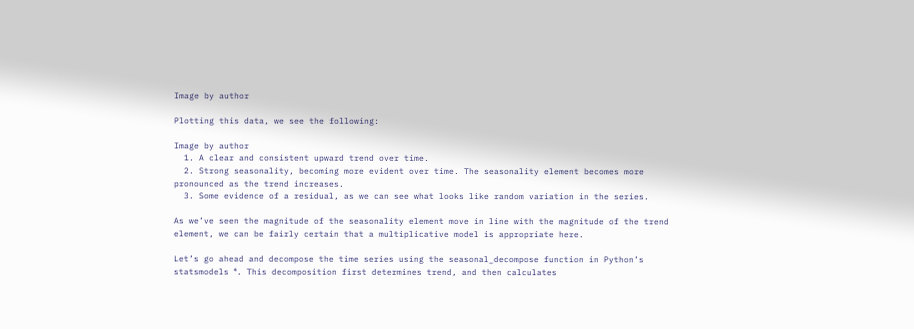Image by author

Plotting this data, we see the following:

Image by author
  1. A clear and consistent upward trend over time.
  2. Strong seasonality, becoming more evident over time. The seasonality element becomes more pronounced as the trend increases.
  3. Some evidence of a residual, as we can see what looks like random variation in the series.

As we’ve seen the magnitude of the seasonality element move in line with the magnitude of the trend element, we can be fairly certain that a multiplicative model is appropriate here.

Let’s go ahead and decompose the time series using the seasonal_decompose function in Python’s statsmodels ⁴. This decomposition first determines trend, and then calculates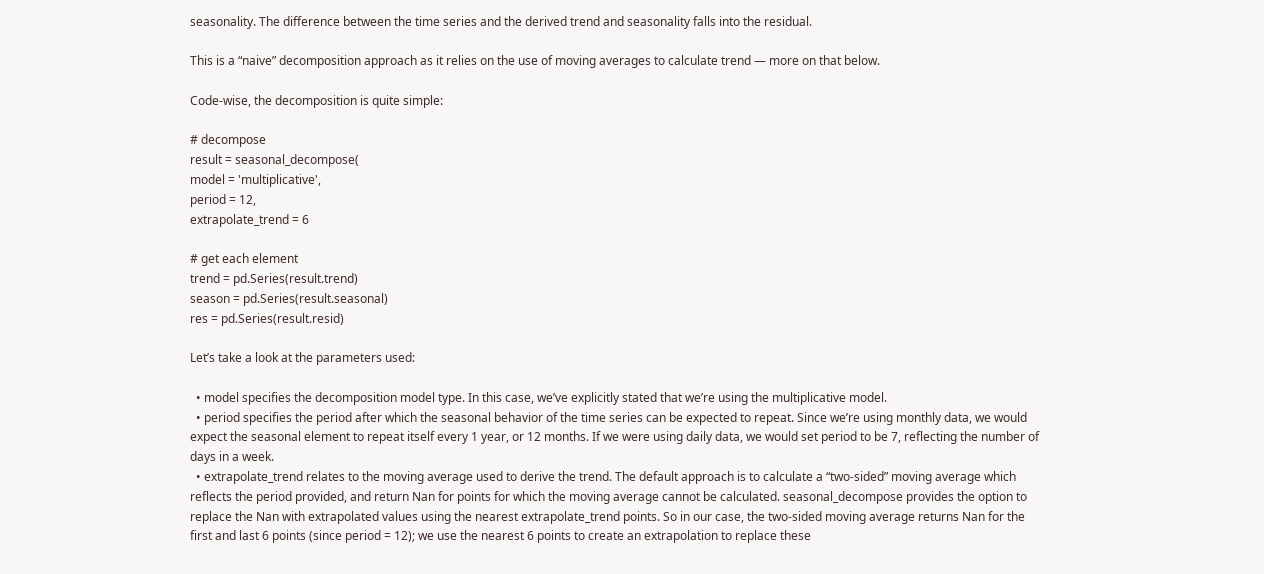seasonality. The difference between the time series and the derived trend and seasonality falls into the residual.

This is a “naive” decomposition approach as it relies on the use of moving averages to calculate trend — more on that below.

Code-wise, the decomposition is quite simple:

# decompose
result = seasonal_decompose(
model = 'multiplicative',
period = 12,
extrapolate_trend = 6

# get each element
trend = pd.Series(result.trend)
season = pd.Series(result.seasonal)
res = pd.Series(result.resid)

Let’s take a look at the parameters used:

  • model specifies the decomposition model type. In this case, we’ve explicitly stated that we’re using the multiplicative model.
  • period specifies the period after which the seasonal behavior of the time series can be expected to repeat. Since we’re using monthly data, we would expect the seasonal element to repeat itself every 1 year, or 12 months. If we were using daily data, we would set period to be 7, reflecting the number of days in a week.
  • extrapolate_trend relates to the moving average used to derive the trend. The default approach is to calculate a “two-sided” moving average which reflects the period provided, and return Nan for points for which the moving average cannot be calculated. seasonal_decompose provides the option to replace the Nan with extrapolated values using the nearest extrapolate_trend points. So in our case, the two-sided moving average returns Nan for the first and last 6 points (since period = 12); we use the nearest 6 points to create an extrapolation to replace these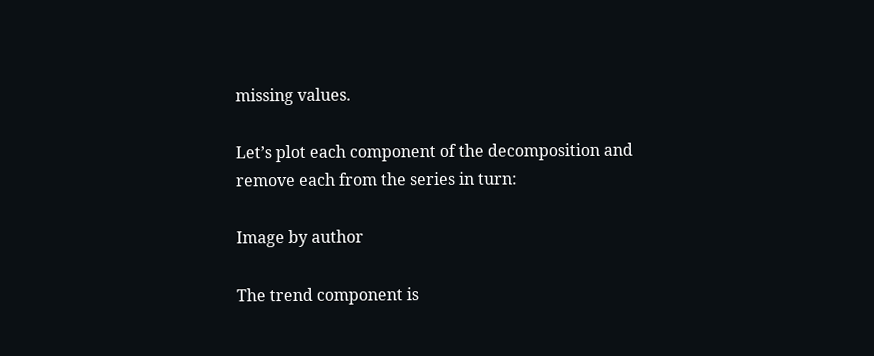missing values.

Let’s plot each component of the decomposition and remove each from the series in turn:

Image by author

The trend component is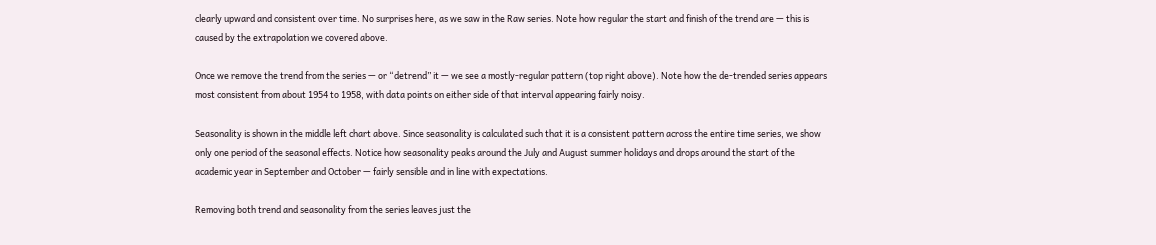clearly upward and consistent over time. No surprises here, as we saw in the Raw series. Note how regular the start and finish of the trend are — this is caused by the extrapolation we covered above.

Once we remove the trend from the series — or “detrend” it — we see a mostly-regular pattern (top right above). Note how the de-trended series appears most consistent from about 1954 to 1958, with data points on either side of that interval appearing fairly noisy.

Seasonality is shown in the middle left chart above. Since seasonality is calculated such that it is a consistent pattern across the entire time series, we show only one period of the seasonal effects. Notice how seasonality peaks around the July and August summer holidays and drops around the start of the academic year in September and October — fairly sensible and in line with expectations.

Removing both trend and seasonality from the series leaves just the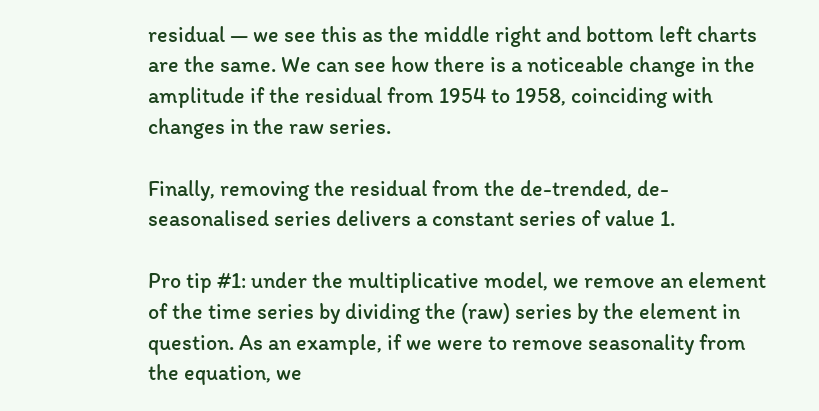residual — we see this as the middle right and bottom left charts are the same. We can see how there is a noticeable change in the amplitude if the residual from 1954 to 1958, coinciding with changes in the raw series.

Finally, removing the residual from the de-trended, de-seasonalised series delivers a constant series of value 1.

Pro tip #1: under the multiplicative model, we remove an element of the time series by dividing the (raw) series by the element in question. As an example, if we were to remove seasonality from the equation, we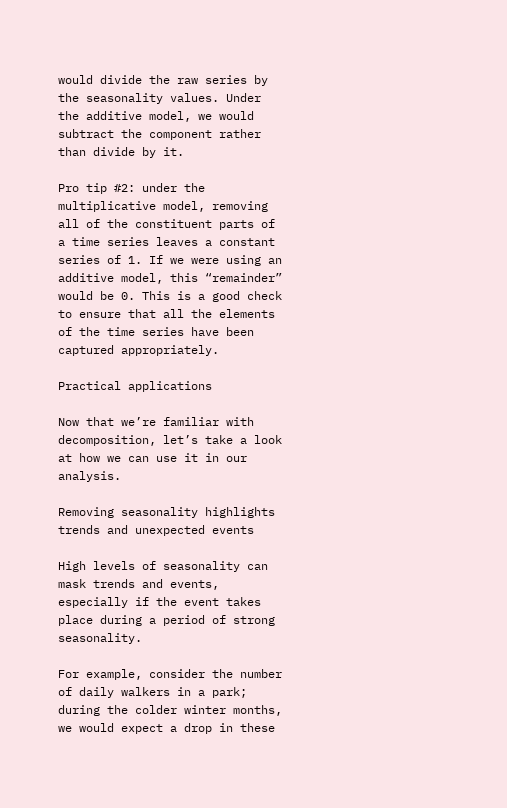would divide the raw series by the seasonality values. Under the additive model, we would subtract the component rather than divide by it.

Pro tip #2: under the multiplicative model, removing all of the constituent parts of a time series leaves a constant series of 1. If we were using an additive model, this “remainder” would be 0. This is a good check to ensure that all the elements of the time series have been captured appropriately.

Practical applications

Now that we’re familiar with decomposition, let’s take a look at how we can use it in our analysis.

Removing seasonality highlights trends and unexpected events

High levels of seasonality can mask trends and events, especially if the event takes place during a period of strong seasonality.

For example, consider the number of daily walkers in a park; during the colder winter months, we would expect a drop in these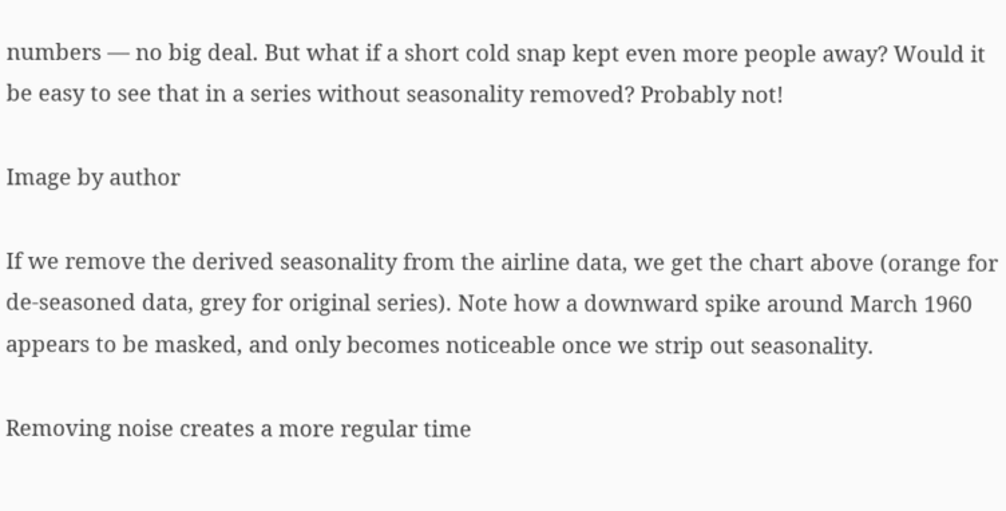numbers — no big deal. But what if a short cold snap kept even more people away? Would it be easy to see that in a series without seasonality removed? Probably not!

Image by author

If we remove the derived seasonality from the airline data, we get the chart above (orange for de-seasoned data, grey for original series). Note how a downward spike around March 1960 appears to be masked, and only becomes noticeable once we strip out seasonality.

Removing noise creates a more regular time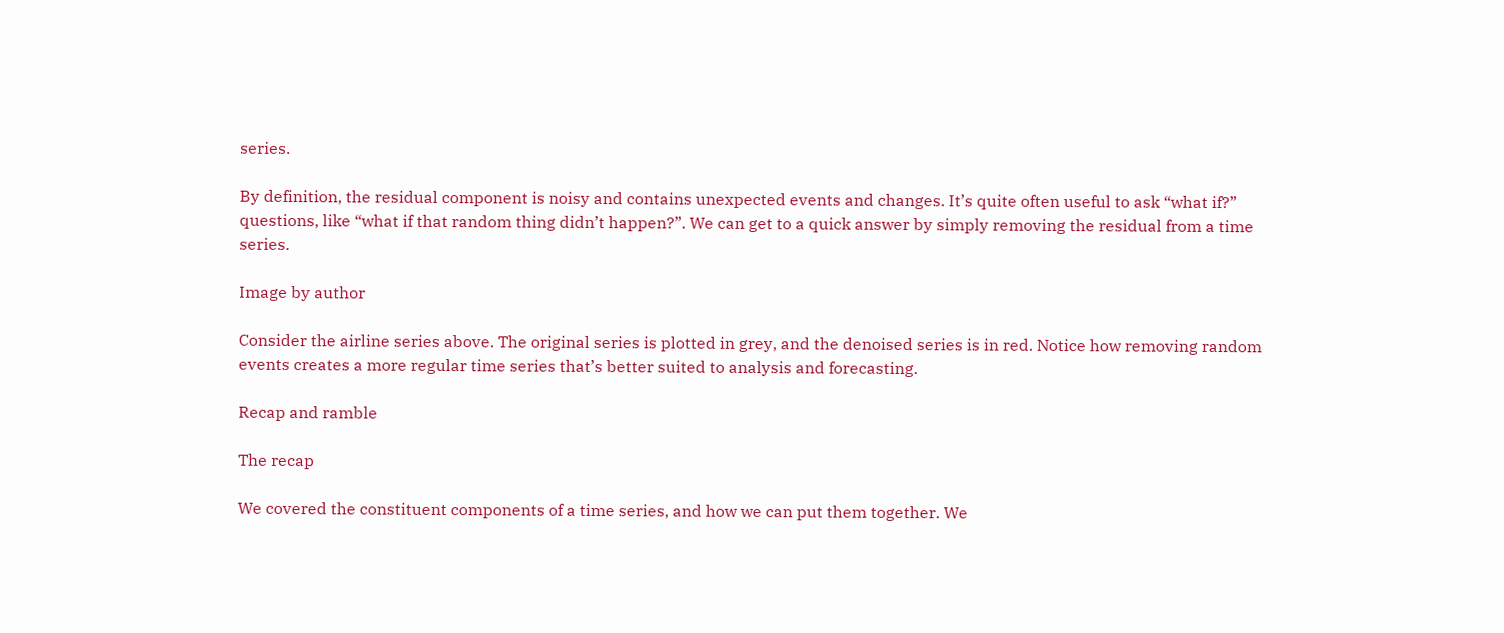series.

By definition, the residual component is noisy and contains unexpected events and changes. It’s quite often useful to ask “what if?” questions, like “what if that random thing didn’t happen?”. We can get to a quick answer by simply removing the residual from a time series.

Image by author

Consider the airline series above. The original series is plotted in grey, and the denoised series is in red. Notice how removing random events creates a more regular time series that’s better suited to analysis and forecasting.

Recap and ramble

The recap

We covered the constituent components of a time series, and how we can put them together. We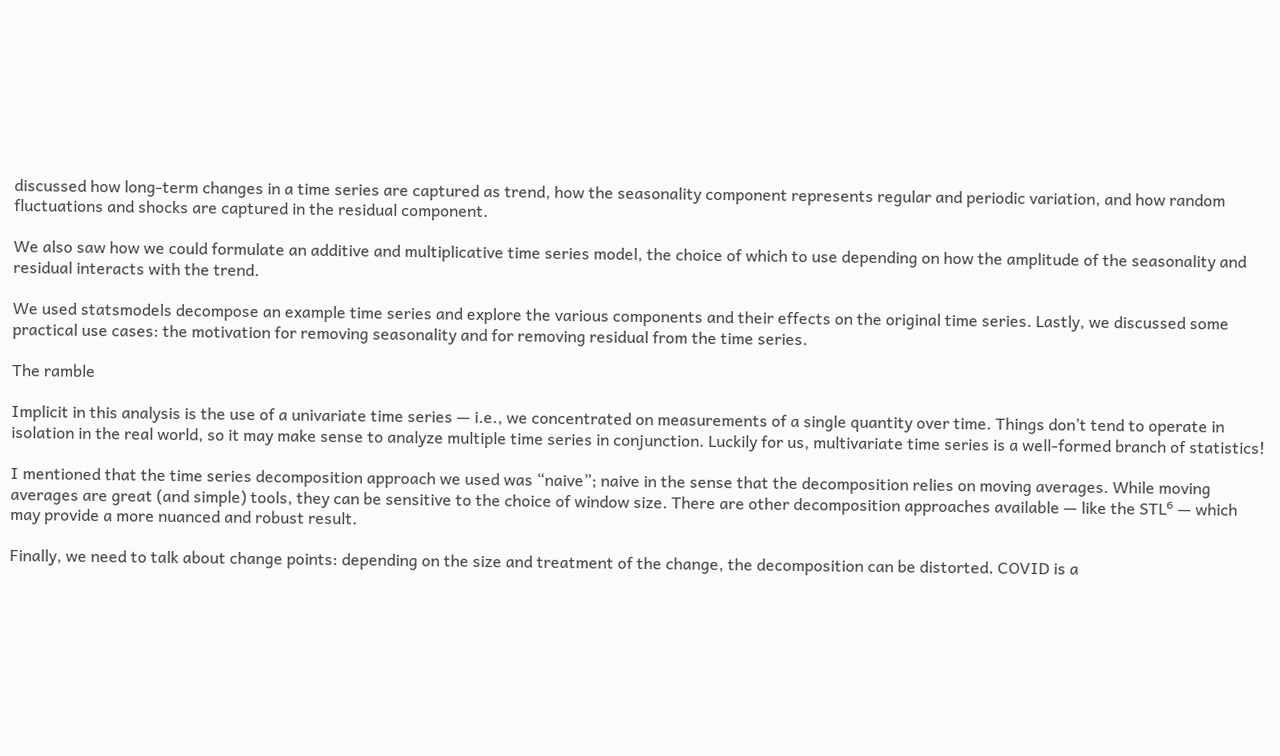discussed how long-term changes in a time series are captured as trend, how the seasonality component represents regular and periodic variation, and how random fluctuations and shocks are captured in the residual component.

We also saw how we could formulate an additive and multiplicative time series model, the choice of which to use depending on how the amplitude of the seasonality and residual interacts with the trend.

We used statsmodels decompose an example time series and explore the various components and their effects on the original time series. Lastly, we discussed some practical use cases: the motivation for removing seasonality and for removing residual from the time series.

The ramble

Implicit in this analysis is the use of a univariate time series — i.e., we concentrated on measurements of a single quantity over time. Things don’t tend to operate in isolation in the real world, so it may make sense to analyze multiple time series in conjunction. Luckily for us, multivariate time series is a well-formed branch of statistics!

I mentioned that the time series decomposition approach we used was “naive”; naive in the sense that the decomposition relies on moving averages. While moving averages are great (and simple) tools, they can be sensitive to the choice of window size. There are other decomposition approaches available — like the STL⁶ — which may provide a more nuanced and robust result.

Finally, we need to talk about change points: depending on the size and treatment of the change, the decomposition can be distorted. COVID is a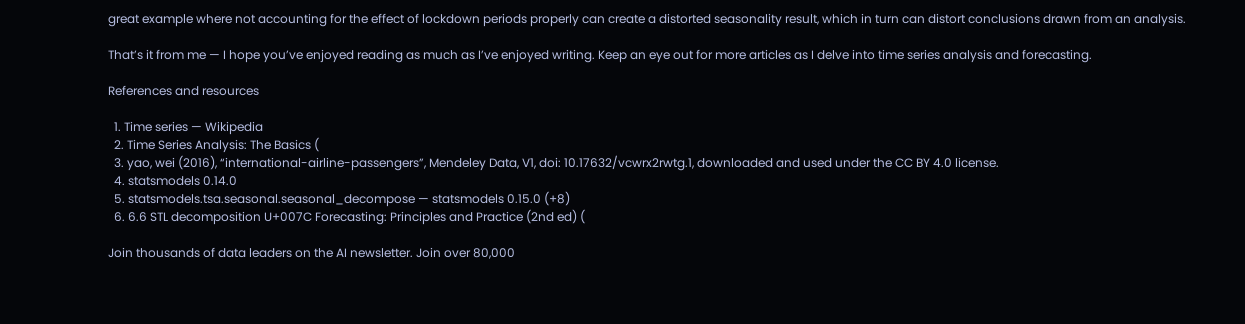great example where not accounting for the effect of lockdown periods properly can create a distorted seasonality result, which in turn can distort conclusions drawn from an analysis.

That’s it from me — I hope you’ve enjoyed reading as much as I’ve enjoyed writing. Keep an eye out for more articles as I delve into time series analysis and forecasting.

References and resources

  1. Time series — Wikipedia
  2. Time Series Analysis: The Basics (
  3. yao, wei (2016), “international-airline-passengers”, Mendeley Data, V1, doi: 10.17632/vcwrx2rwtg.1, downloaded and used under the CC BY 4.0 license.
  4. statsmodels 0.14.0
  5. statsmodels.tsa.seasonal.seasonal_decompose — statsmodels 0.15.0 (+8)
  6. 6.6 STL decomposition U+007C Forecasting: Principles and Practice (2nd ed) (

Join thousands of data leaders on the AI newsletter. Join over 80,000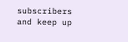subscribers and keep up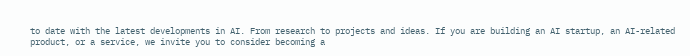to date with the latest developments in AI. From research to projects and ideas. If you are building an AI startup, an AI-related product, or a service, we invite you to consider becoming a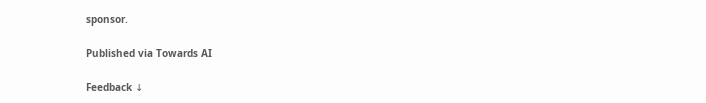sponsor.

Published via Towards AI

Feedback ↓